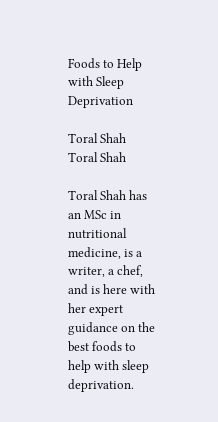Foods to Help with Sleep Deprivation

Toral Shah
Toral Shah

Toral Shah has an MSc in nutritional medicine, is a writer, a chef, and is here with her expert guidance on the best foods to help with sleep deprivation.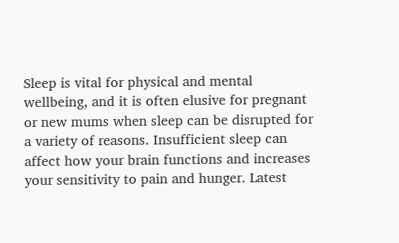Sleep is vital for physical and mental wellbeing, and it is often elusive for pregnant or new mums when sleep can be disrupted for a variety of reasons. Insufficient sleep can affect how your brain functions and increases your sensitivity to pain and hunger. Latest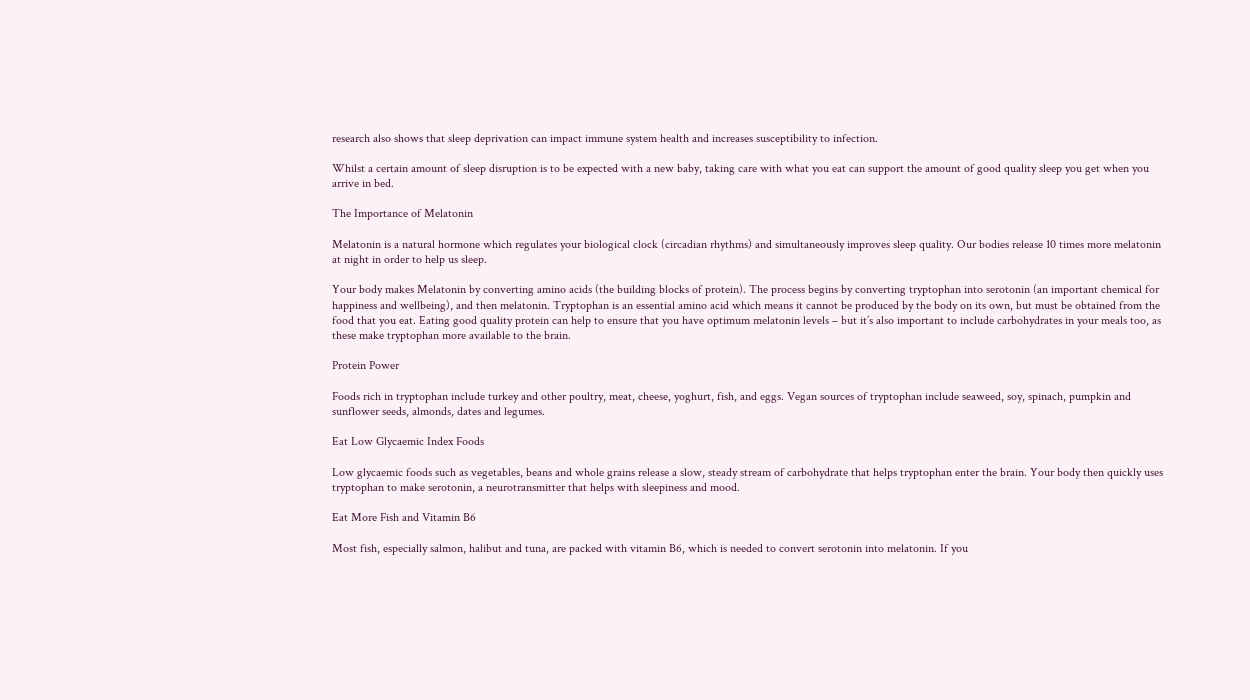research also shows that sleep deprivation can impact immune system health and increases susceptibility to infection.

Whilst a certain amount of sleep disruption is to be expected with a new baby, taking care with what you eat can support the amount of good quality sleep you get when you arrive in bed.

The Importance of Melatonin

Melatonin is a natural hormone which regulates your biological clock (circadian rhythms) and simultaneously improves sleep quality. Our bodies release 10 times more melatonin at night in order to help us sleep.

Your body makes Melatonin by converting amino acids (the building blocks of protein). The process begins by converting tryptophan into serotonin (an important chemical for happiness and wellbeing), and then melatonin. Tryptophan is an essential amino acid which means it cannot be produced by the body on its own, but must be obtained from the food that you eat. Eating good quality protein can help to ensure that you have optimum melatonin levels – but it’s also important to include carbohydrates in your meals too, as these make tryptophan more available to the brain.

Protein Power

Foods rich in tryptophan include turkey and other poultry, meat, cheese, yoghurt, fish, and eggs. Vegan sources of tryptophan include seaweed, soy, spinach, pumpkin and sunflower seeds, almonds, dates and legumes.

Eat Low Glycaemic Index Foods

Low glycaemic foods such as vegetables, beans and whole grains release a slow, steady stream of carbohydrate that helps tryptophan enter the brain. Your body then quickly uses tryptophan to make serotonin, a neurotransmitter that helps with sleepiness and mood.

Eat More Fish and Vitamin B6

Most fish, especially salmon, halibut and tuna, are packed with vitamin B6, which is needed to convert serotonin into melatonin. If you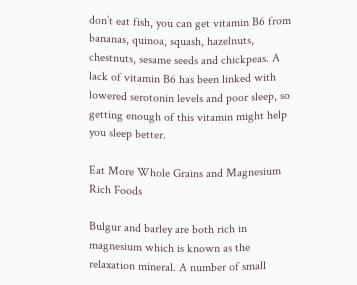don’t eat fish, you can get vitamin B6 from bananas, quinoa, squash, hazelnuts, chestnuts, sesame seeds and chickpeas. A lack of vitamin B6 has been linked with lowered serotonin levels and poor sleep, so getting enough of this vitamin might help you sleep better.

Eat More Whole Grains and Magnesium Rich Foods

Bulgur and barley are both rich in magnesium which is known as the relaxation mineral. A number of small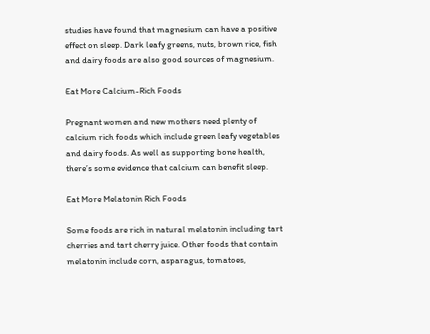studies have found that magnesium can have a positive effect on sleep. Dark leafy greens, nuts, brown rice, fish and dairy foods are also good sources of magnesium.

Eat More Calcium-Rich Foods

Pregnant women and new mothers need plenty of calcium rich foods which include green leafy vegetables and dairy foods. As well as supporting bone health, there’s some evidence that calcium can benefit sleep.

Eat More Melatonin Rich Foods

Some foods are rich in natural melatonin including tart cherries and tart cherry juice. Other foods that contain melatonin include corn, asparagus, tomatoes,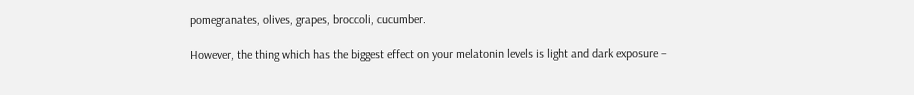pomegranates, olives, grapes, broccoli, cucumber.

However, the thing which has the biggest effect on your melatonin levels is light and dark exposure –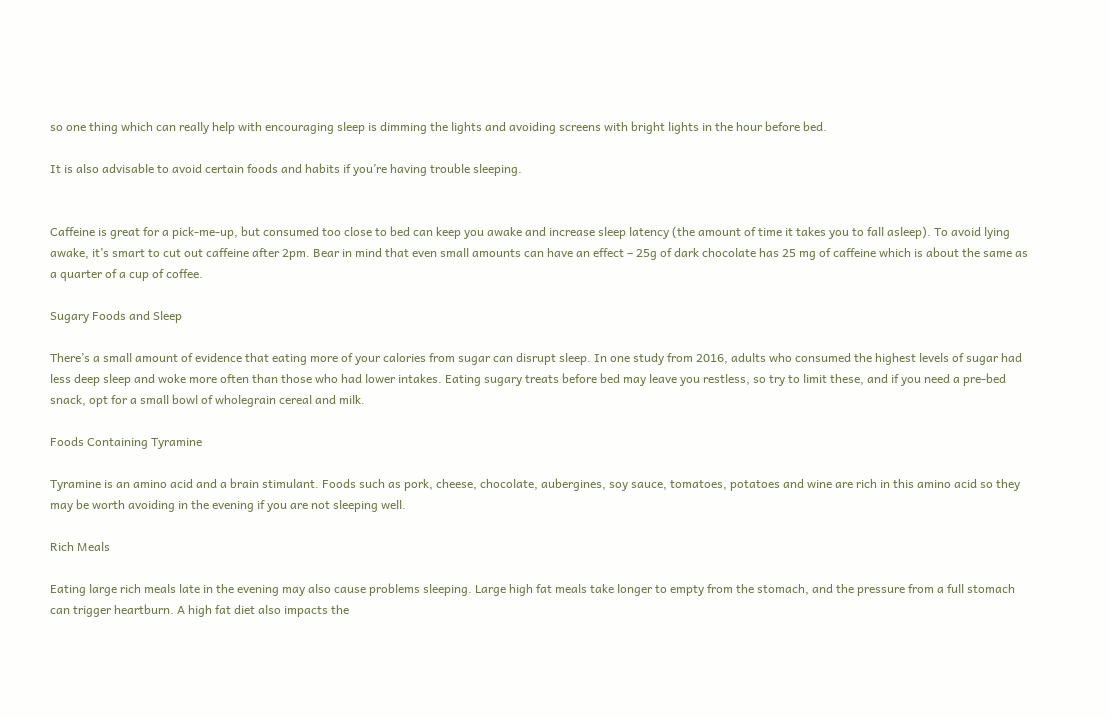so one thing which can really help with encouraging sleep is dimming the lights and avoiding screens with bright lights in the hour before bed.

It is also advisable to avoid certain foods and habits if you’re having trouble sleeping.


Caffeine is great for a pick-me-up, but consumed too close to bed can keep you awake and increase sleep latency (the amount of time it takes you to fall asleep). To avoid lying awake, it’s smart to cut out caffeine after 2pm. Bear in mind that even small amounts can have an effect – 25g of dark chocolate has 25 mg of caffeine which is about the same as a quarter of a cup of coffee.

Sugary Foods and Sleep

There’s a small amount of evidence that eating more of your calories from sugar can disrupt sleep. In one study from 2016, adults who consumed the highest levels of sugar had less deep sleep and woke more often than those who had lower intakes. Eating sugary treats before bed may leave you restless, so try to limit these, and if you need a pre-bed snack, opt for a small bowl of wholegrain cereal and milk.

Foods Containing Tyramine

Tyramine is an amino acid and a brain stimulant. Foods such as pork, cheese, chocolate, aubergines, soy sauce, tomatoes, potatoes and wine are rich in this amino acid so they may be worth avoiding in the evening if you are not sleeping well.

Rich Meals

Eating large rich meals late in the evening may also cause problems sleeping. Large high fat meals take longer to empty from the stomach, and the pressure from a full stomach can trigger heartburn. A high fat diet also impacts the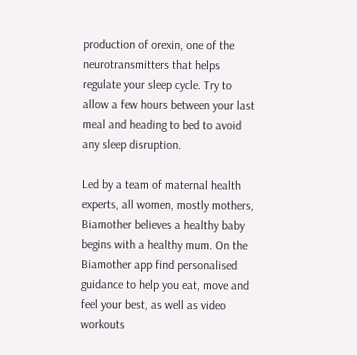production of orexin, one of the neurotransmitters that helps regulate your sleep cycle. Try to allow a few hours between your last meal and heading to bed to avoid any sleep disruption.

Led by a team of maternal health experts, all women, mostly mothers, Biamother believes a healthy baby begins with a healthy mum. On the Biamother app find personalised guidance to help you eat, move and feel your best, as well as video workouts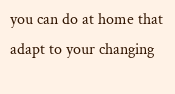you can do at home that adapt to your changing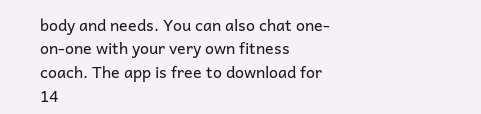body and needs. You can also chat one-on-one with your very own fitness coach. The app is free to download for 14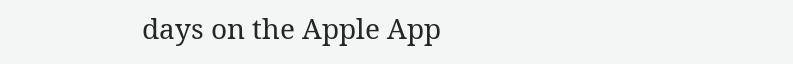days on the Apple App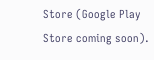Store (Google Play Store coming soon).